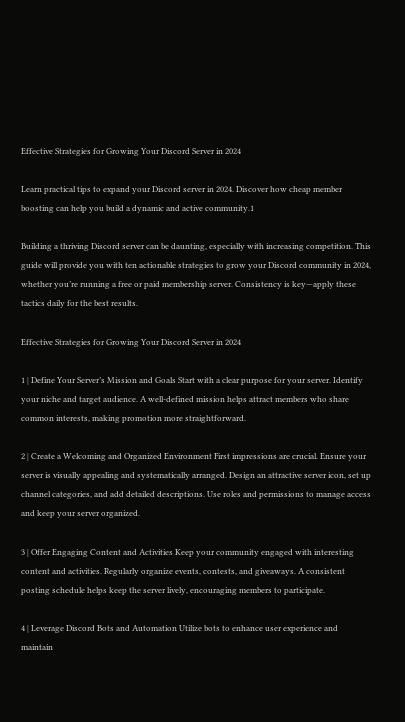Effective Strategies for Growing Your Discord Server in 2024

Learn practical tips to expand your Discord server in 2024. Discover how cheap member boosting can help you build a dynamic and active community.1

Building a thriving Discord server can be daunting, especially with increasing competition. This guide will provide you with ten actionable strategies to grow your Discord community in 2024, whether you’re running a free or paid membership server. Consistency is key—apply these tactics daily for the best results.

Effective Strategies for Growing Your Discord Server in 2024

1 | Define Your Server’s Mission and Goals Start with a clear purpose for your server. Identify your niche and target audience. A well-defined mission helps attract members who share common interests, making promotion more straightforward.

2 | Create a Welcoming and Organized Environment First impressions are crucial. Ensure your server is visually appealing and systematically arranged. Design an attractive server icon, set up channel categories, and add detailed descriptions. Use roles and permissions to manage access and keep your server organized.

3 | Offer Engaging Content and Activities Keep your community engaged with interesting content and activities. Regularly organize events, contests, and giveaways. A consistent posting schedule helps keep the server lively, encouraging members to participate.

4 | Leverage Discord Bots and Automation Utilize bots to enhance user experience and maintain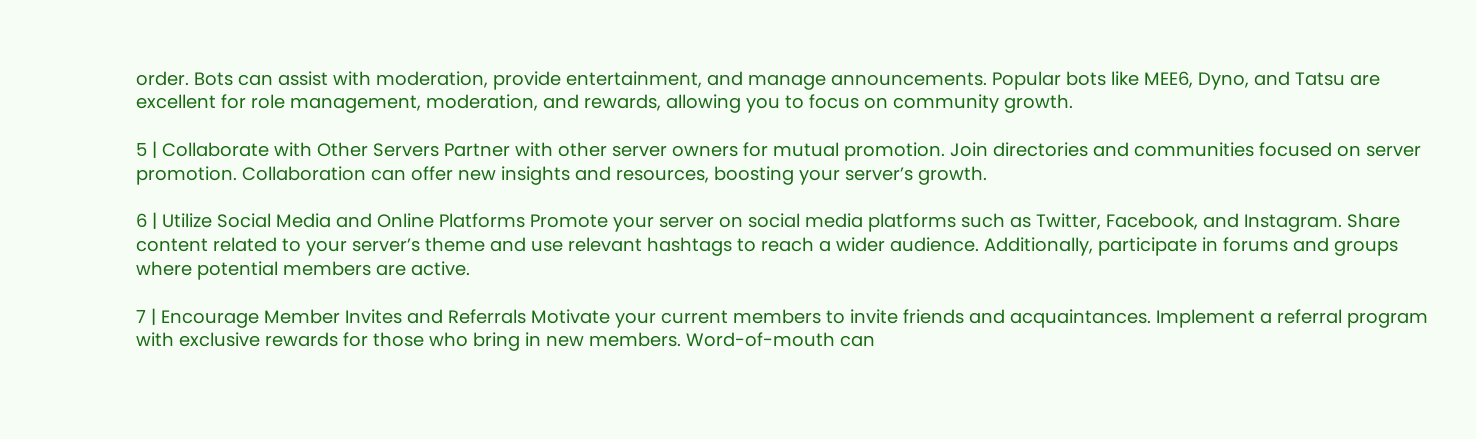order. Bots can assist with moderation, provide entertainment, and manage announcements. Popular bots like MEE6, Dyno, and Tatsu are excellent for role management, moderation, and rewards, allowing you to focus on community growth.

5 | Collaborate with Other Servers Partner with other server owners for mutual promotion. Join directories and communities focused on server promotion. Collaboration can offer new insights and resources, boosting your server’s growth.

6 | Utilize Social Media and Online Platforms Promote your server on social media platforms such as Twitter, Facebook, and Instagram. Share content related to your server’s theme and use relevant hashtags to reach a wider audience. Additionally, participate in forums and groups where potential members are active.

7 | Encourage Member Invites and Referrals Motivate your current members to invite friends and acquaintances. Implement a referral program with exclusive rewards for those who bring in new members. Word-of-mouth can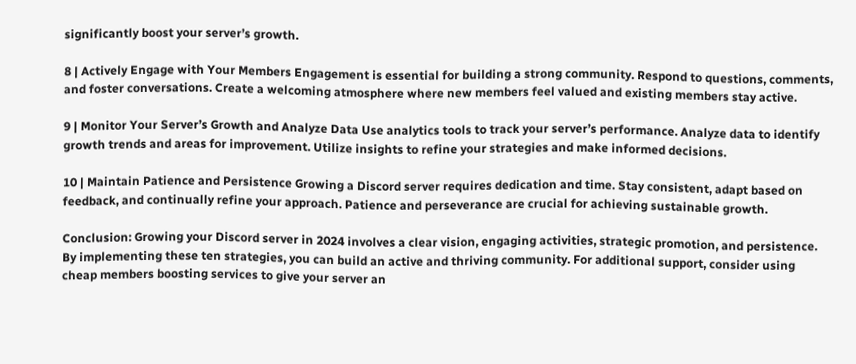significantly boost your server’s growth.

8 | Actively Engage with Your Members Engagement is essential for building a strong community. Respond to questions, comments, and foster conversations. Create a welcoming atmosphere where new members feel valued and existing members stay active.

9 | Monitor Your Server’s Growth and Analyze Data Use analytics tools to track your server’s performance. Analyze data to identify growth trends and areas for improvement. Utilize insights to refine your strategies and make informed decisions.

10 | Maintain Patience and Persistence Growing a Discord server requires dedication and time. Stay consistent, adapt based on feedback, and continually refine your approach. Patience and perseverance are crucial for achieving sustainable growth.

Conclusion: Growing your Discord server in 2024 involves a clear vision, engaging activities, strategic promotion, and persistence. By implementing these ten strategies, you can build an active and thriving community. For additional support, consider using cheap members boosting services to give your server an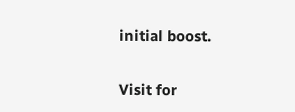initial boost.

Visit for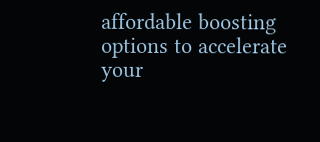affordable boosting options to accelerate your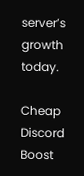server’s growth today.

Cheap Discord Boost